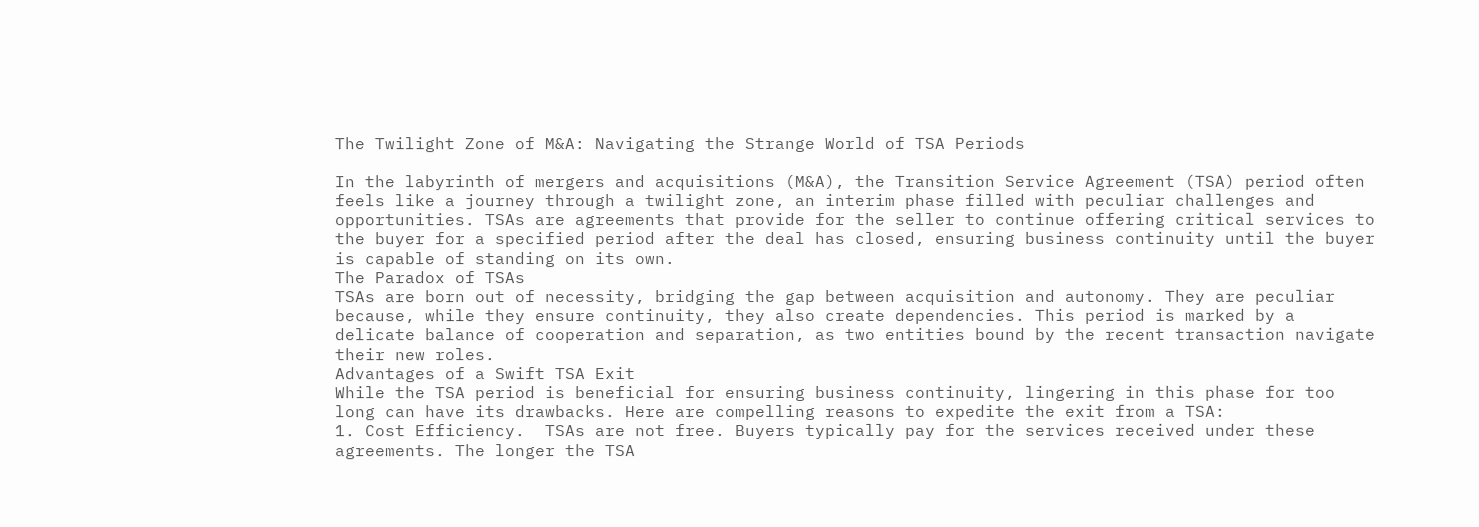The Twilight Zone of M&A: Navigating the Strange World of TSA Periods

In the labyrinth of mergers and acquisitions (M&A), the Transition Service Agreement (TSA) period often feels like a journey through a twilight zone, an interim phase filled with peculiar challenges and opportunities. TSAs are agreements that provide for the seller to continue offering critical services to the buyer for a specified period after the deal has closed, ensuring business continuity until the buyer is capable of standing on its own.
The Paradox of TSAs
TSAs are born out of necessity, bridging the gap between acquisition and autonomy. They are peculiar because, while they ensure continuity, they also create dependencies. This period is marked by a delicate balance of cooperation and separation, as two entities bound by the recent transaction navigate their new roles.
Advantages of a Swift TSA Exit
While the TSA period is beneficial for ensuring business continuity, lingering in this phase for too long can have its drawbacks. Here are compelling reasons to expedite the exit from a TSA:
1. Cost Efficiency.  TSAs are not free. Buyers typically pay for the services received under these agreements. The longer the TSA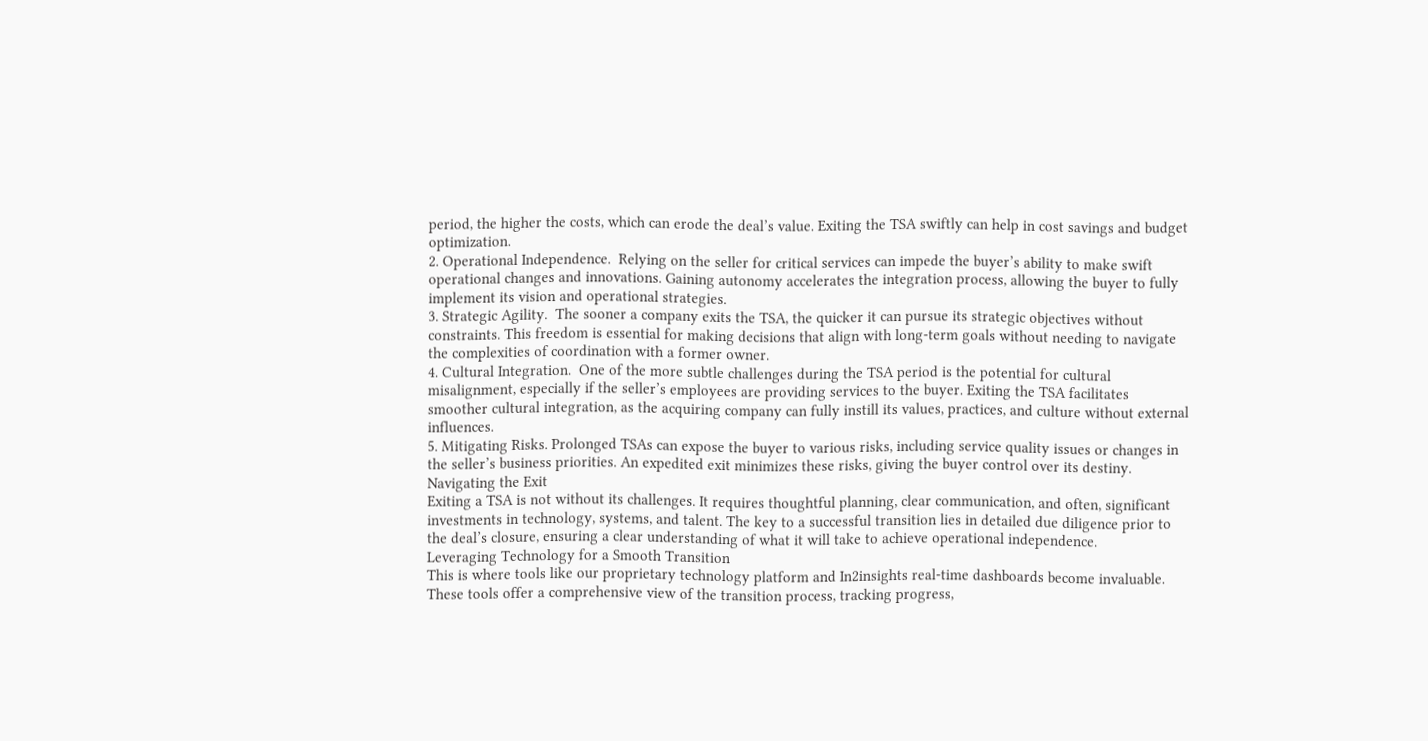period, the higher the costs, which can erode the deal’s value. Exiting the TSA swiftly can help in cost savings and budget optimization.
2. Operational Independence.  Relying on the seller for critical services can impede the buyer’s ability to make swift operational changes and innovations. Gaining autonomy accelerates the integration process, allowing the buyer to fully implement its vision and operational strategies.
3. Strategic Agility.  The sooner a company exits the TSA, the quicker it can pursue its strategic objectives without constraints. This freedom is essential for making decisions that align with long-term goals without needing to navigate the complexities of coordination with a former owner.
4. Cultural Integration.  One of the more subtle challenges during the TSA period is the potential for cultural misalignment, especially if the seller’s employees are providing services to the buyer. Exiting the TSA facilitates smoother cultural integration, as the acquiring company can fully instill its values, practices, and culture without external influences.
5. Mitigating Risks. Prolonged TSAs can expose the buyer to various risks, including service quality issues or changes in the seller’s business priorities. An expedited exit minimizes these risks, giving the buyer control over its destiny.
Navigating the Exit
Exiting a TSA is not without its challenges. It requires thoughtful planning, clear communication, and often, significant investments in technology, systems, and talent. The key to a successful transition lies in detailed due diligence prior to the deal’s closure, ensuring a clear understanding of what it will take to achieve operational independence.
Leveraging Technology for a Smooth Transition
This is where tools like our proprietary technology platform and In2insights real-time dashboards become invaluable. These tools offer a comprehensive view of the transition process, tracking progress,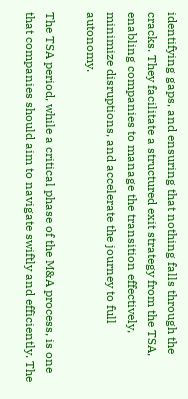identifying gaps, and ensuring that nothing falls through the cracks. They facilitate a structured exit strategy from the TSA, enabling companies to manage the transition effectively, minimize disruptions, and accelerate the journey to full autonomy.

The TSA period, while a critical phase of the M&A process, is one that companies should aim to navigate swiftly and efficiently. The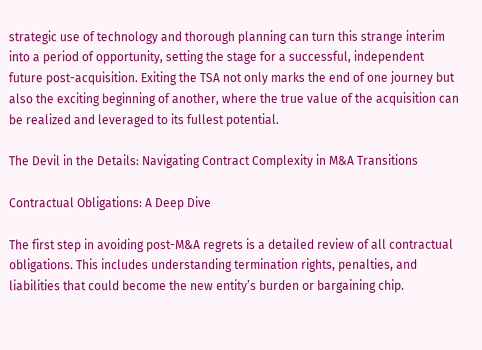strategic use of technology and thorough planning can turn this strange interim into a period of opportunity, setting the stage for a successful, independent future post-acquisition. Exiting the TSA not only marks the end of one journey but also the exciting beginning of another, where the true value of the acquisition can be realized and leveraged to its fullest potential.

The Devil in the Details: Navigating Contract Complexity in M&A Transitions

Contractual Obligations: A Deep Dive

The first step in avoiding post-M&A regrets is a detailed review of all contractual obligations. This includes understanding termination rights, penalties, and liabilities that could become the new entity’s burden or bargaining chip.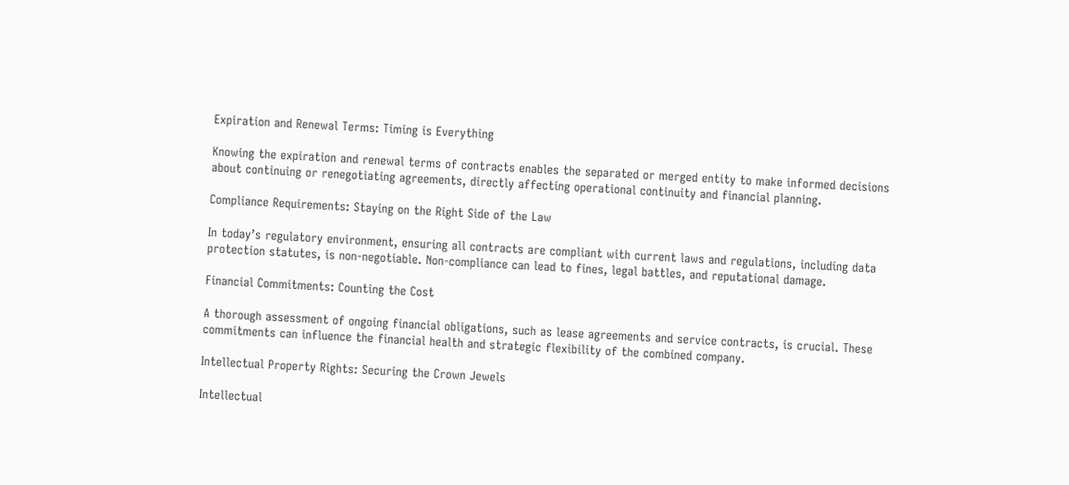Expiration and Renewal Terms: Timing is Everything

Knowing the expiration and renewal terms of contracts enables the separated or merged entity to make informed decisions about continuing or renegotiating agreements, directly affecting operational continuity and financial planning.

Compliance Requirements: Staying on the Right Side of the Law

In today’s regulatory environment, ensuring all contracts are compliant with current laws and regulations, including data protection statutes, is non-negotiable. Non-compliance can lead to fines, legal battles, and reputational damage.

Financial Commitments: Counting the Cost

A thorough assessment of ongoing financial obligations, such as lease agreements and service contracts, is crucial. These commitments can influence the financial health and strategic flexibility of the combined company.

Intellectual Property Rights: Securing the Crown Jewels

Intellectual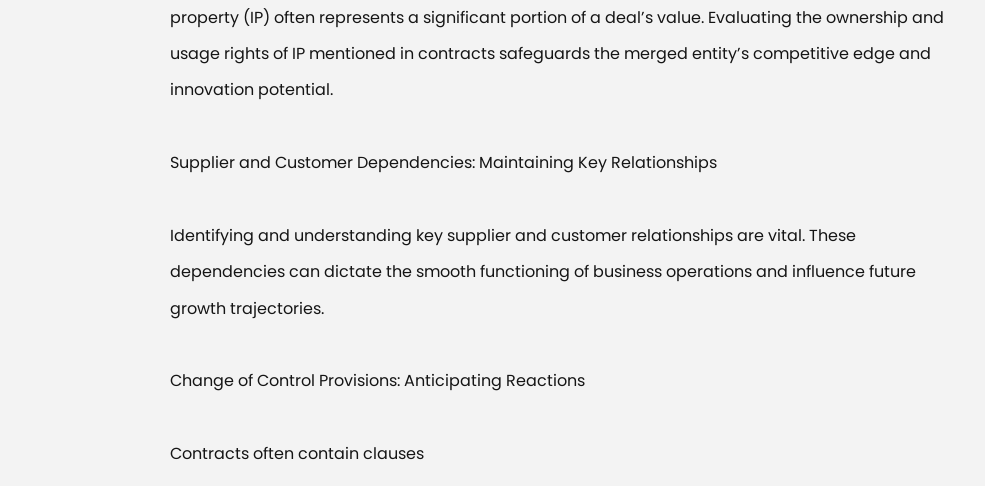property (IP) often represents a significant portion of a deal’s value. Evaluating the ownership and usage rights of IP mentioned in contracts safeguards the merged entity’s competitive edge and innovation potential.

Supplier and Customer Dependencies: Maintaining Key Relationships

Identifying and understanding key supplier and customer relationships are vital. These dependencies can dictate the smooth functioning of business operations and influence future growth trajectories.

Change of Control Provisions: Anticipating Reactions

Contracts often contain clauses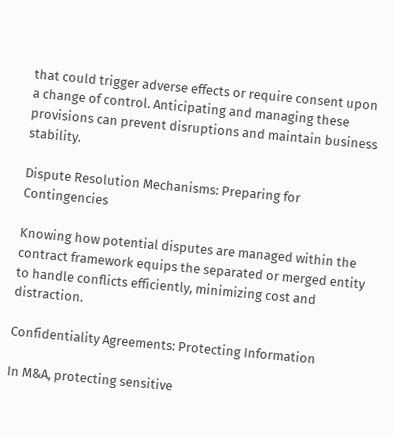that could trigger adverse effects or require consent upon a change of control. Anticipating and managing these provisions can prevent disruptions and maintain business stability.

Dispute Resolution Mechanisms: Preparing for Contingencies

Knowing how potential disputes are managed within the contract framework equips the separated or merged entity to handle conflicts efficiently, minimizing cost and distraction.

Confidentiality Agreements: Protecting Information

In M&A, protecting sensitive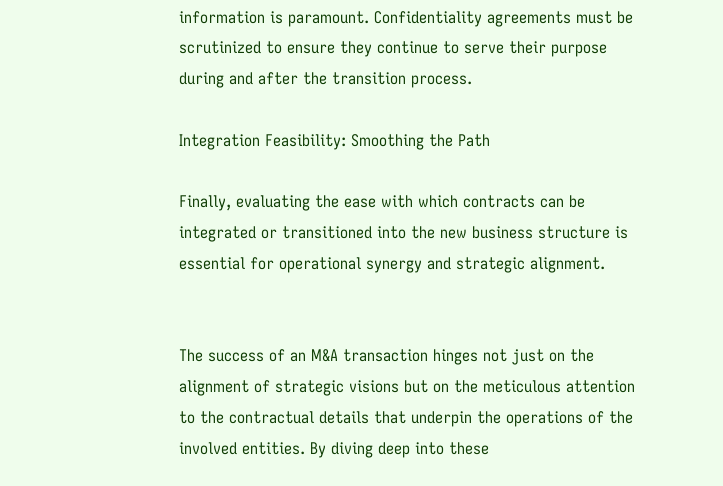information is paramount. Confidentiality agreements must be scrutinized to ensure they continue to serve their purpose during and after the transition process.

Integration Feasibility: Smoothing the Path

Finally, evaluating the ease with which contracts can be integrated or transitioned into the new business structure is essential for operational synergy and strategic alignment.


The success of an M&A transaction hinges not just on the alignment of strategic visions but on the meticulous attention to the contractual details that underpin the operations of the involved entities. By diving deep into these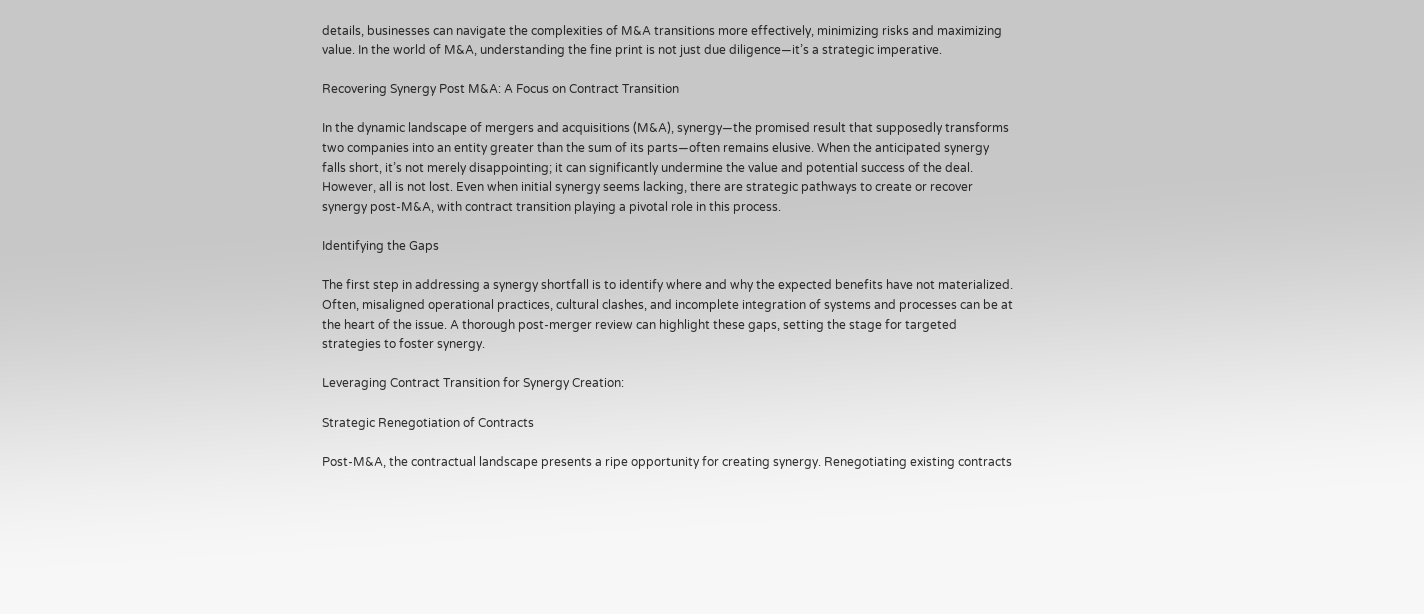details, businesses can navigate the complexities of M&A transitions more effectively, minimizing risks and maximizing value. In the world of M&A, understanding the fine print is not just due diligence—it’s a strategic imperative.

Recovering Synergy Post M&A: A Focus on Contract Transition

In the dynamic landscape of mergers and acquisitions (M&A), synergy—the promised result that supposedly transforms two companies into an entity greater than the sum of its parts—often remains elusive. When the anticipated synergy falls short, it’s not merely disappointing; it can significantly undermine the value and potential success of the deal. However, all is not lost. Even when initial synergy seems lacking, there are strategic pathways to create or recover synergy post-M&A, with contract transition playing a pivotal role in this process.

Identifying the Gaps

The first step in addressing a synergy shortfall is to identify where and why the expected benefits have not materialized. Often, misaligned operational practices, cultural clashes, and incomplete integration of systems and processes can be at the heart of the issue. A thorough post-merger review can highlight these gaps, setting the stage for targeted strategies to foster synergy.

Leveraging Contract Transition for Synergy Creation:

Strategic Renegotiation of Contracts

Post-M&A, the contractual landscape presents a ripe opportunity for creating synergy. Renegotiating existing contracts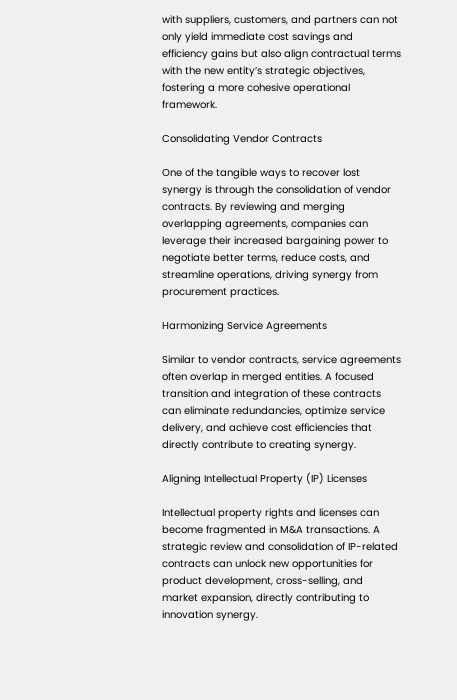with suppliers, customers, and partners can not only yield immediate cost savings and efficiency gains but also align contractual terms with the new entity’s strategic objectives, fostering a more cohesive operational framework.

Consolidating Vendor Contracts

One of the tangible ways to recover lost synergy is through the consolidation of vendor contracts. By reviewing and merging overlapping agreements, companies can leverage their increased bargaining power to negotiate better terms, reduce costs, and streamline operations, driving synergy from procurement practices.

Harmonizing Service Agreements

Similar to vendor contracts, service agreements often overlap in merged entities. A focused transition and integration of these contracts can eliminate redundancies, optimize service delivery, and achieve cost efficiencies that directly contribute to creating synergy.

Aligning Intellectual Property (IP) Licenses

Intellectual property rights and licenses can become fragmented in M&A transactions. A strategic review and consolidation of IP-related contracts can unlock new opportunities for product development, cross-selling, and market expansion, directly contributing to innovation synergy.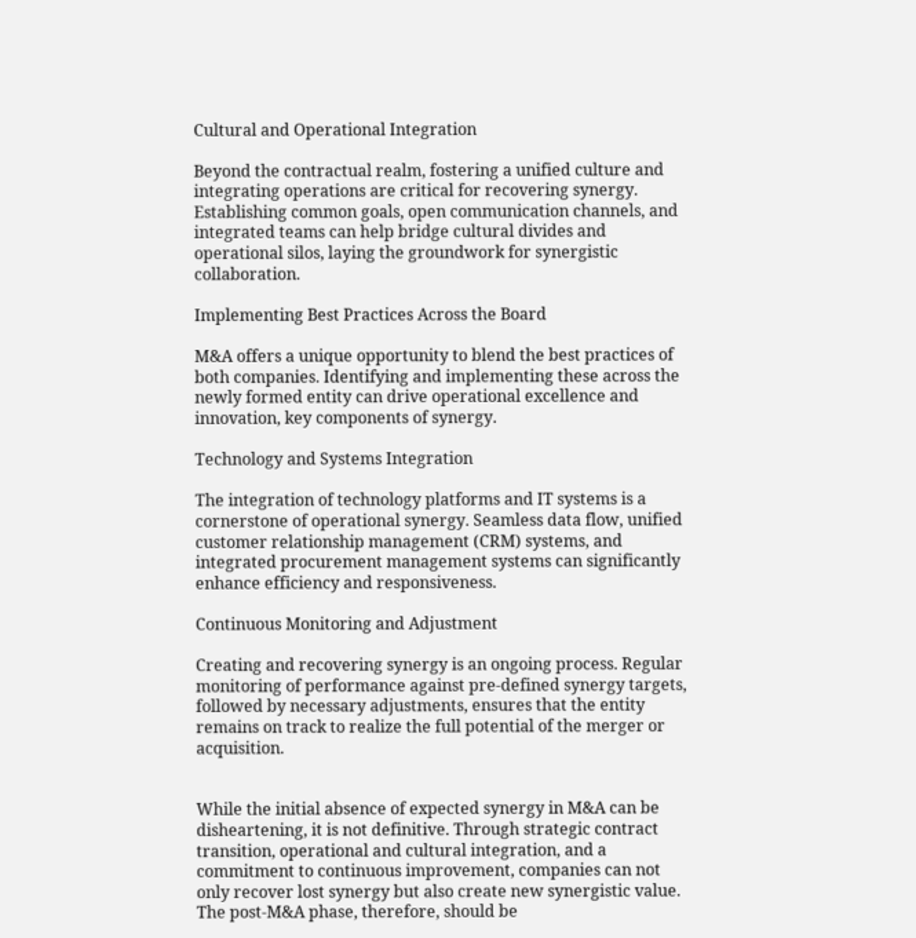Cultural and Operational Integration

Beyond the contractual realm, fostering a unified culture and integrating operations are critical for recovering synergy. Establishing common goals, open communication channels, and integrated teams can help bridge cultural divides and operational silos, laying the groundwork for synergistic collaboration.

Implementing Best Practices Across the Board

M&A offers a unique opportunity to blend the best practices of both companies. Identifying and implementing these across the newly formed entity can drive operational excellence and innovation, key components of synergy.

Technology and Systems Integration

The integration of technology platforms and IT systems is a cornerstone of operational synergy. Seamless data flow, unified customer relationship management (CRM) systems, and integrated procurement management systems can significantly enhance efficiency and responsiveness.

Continuous Monitoring and Adjustment

Creating and recovering synergy is an ongoing process. Regular monitoring of performance against pre-defined synergy targets, followed by necessary adjustments, ensures that the entity remains on track to realize the full potential of the merger or acquisition.


While the initial absence of expected synergy in M&A can be disheartening, it is not definitive. Through strategic contract transition, operational and cultural integration, and a commitment to continuous improvement, companies can not only recover lost synergy but also create new synergistic value. The post-M&A phase, therefore, should be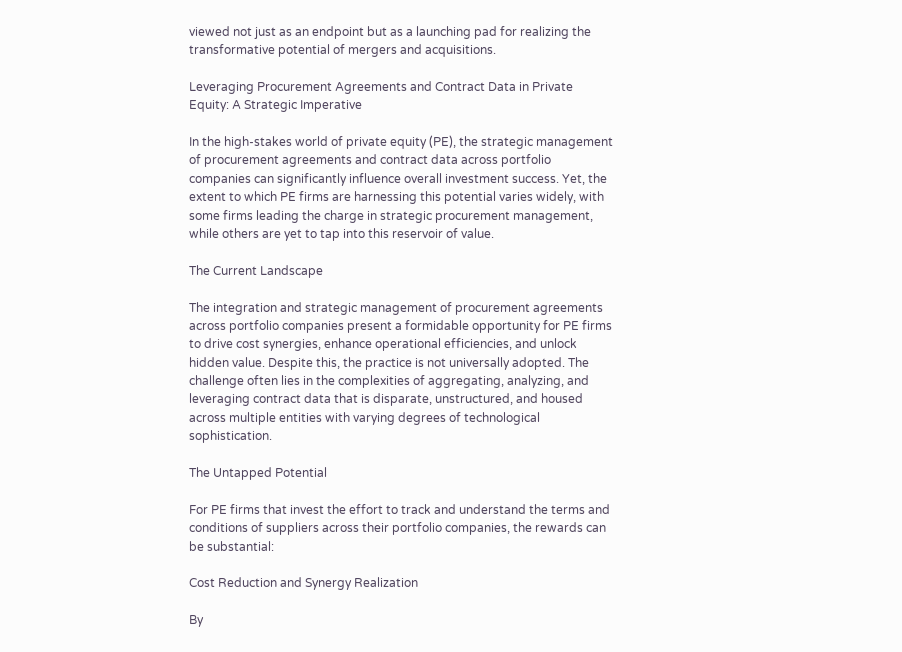viewed not just as an endpoint but as a launching pad for realizing the transformative potential of mergers and acquisitions.

Leveraging Procurement Agreements and Contract Data in Private Equity: A Strategic Imperative

In the high-stakes world of private equity (PE), the strategic management of procurement agreements and contract data across portfolio companies can significantly influence overall investment success. Yet, the extent to which PE firms are harnessing this potential varies widely, with some firms leading the charge in strategic procurement management, while others are yet to tap into this reservoir of value.

The Current Landscape

The integration and strategic management of procurement agreements across portfolio companies present a formidable opportunity for PE firms to drive cost synergies, enhance operational efficiencies, and unlock hidden value. Despite this, the practice is not universally adopted. The challenge often lies in the complexities of aggregating, analyzing, and leveraging contract data that is disparate, unstructured, and housed across multiple entities with varying degrees of technological sophistication.

The Untapped Potential

For PE firms that invest the effort to track and understand the terms and conditions of suppliers across their portfolio companies, the rewards can be substantial:

Cost Reduction and Synergy Realization

By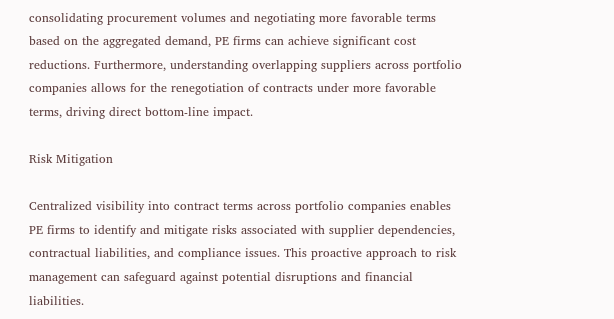consolidating procurement volumes and negotiating more favorable terms based on the aggregated demand, PE firms can achieve significant cost reductions. Furthermore, understanding overlapping suppliers across portfolio companies allows for the renegotiation of contracts under more favorable terms, driving direct bottom-line impact.

Risk Mitigation

Centralized visibility into contract terms across portfolio companies enables PE firms to identify and mitigate risks associated with supplier dependencies, contractual liabilities, and compliance issues. This proactive approach to risk management can safeguard against potential disruptions and financial liabilities.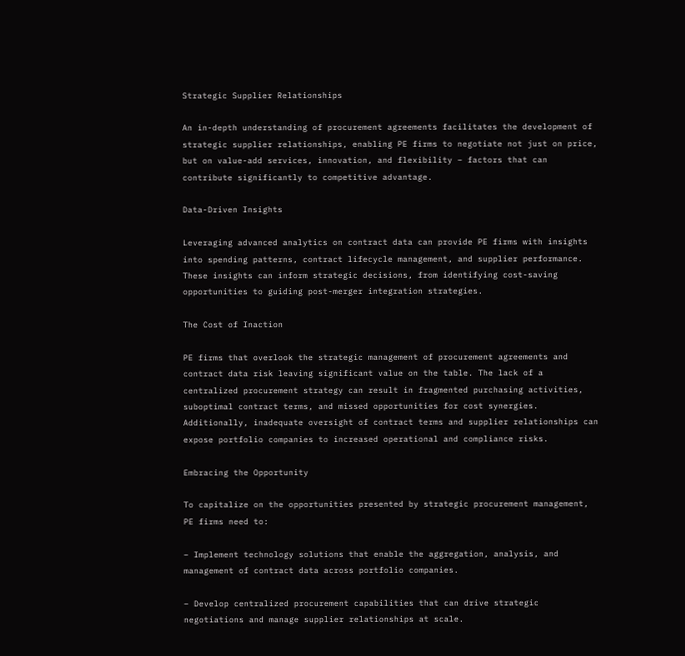Strategic Supplier Relationships

An in-depth understanding of procurement agreements facilitates the development of strategic supplier relationships, enabling PE firms to negotiate not just on price, but on value-add services, innovation, and flexibility – factors that can contribute significantly to competitive advantage.

Data-Driven Insights

Leveraging advanced analytics on contract data can provide PE firms with insights into spending patterns, contract lifecycle management, and supplier performance. These insights can inform strategic decisions, from identifying cost-saving opportunities to guiding post-merger integration strategies.

The Cost of Inaction

PE firms that overlook the strategic management of procurement agreements and contract data risk leaving significant value on the table. The lack of a centralized procurement strategy can result in fragmented purchasing activities, suboptimal contract terms, and missed opportunities for cost synergies. Additionally, inadequate oversight of contract terms and supplier relationships can expose portfolio companies to increased operational and compliance risks.

Embracing the Opportunity

To capitalize on the opportunities presented by strategic procurement management, PE firms need to:

– Implement technology solutions that enable the aggregation, analysis, and management of contract data across portfolio companies.

– Develop centralized procurement capabilities that can drive strategic negotiations and manage supplier relationships at scale.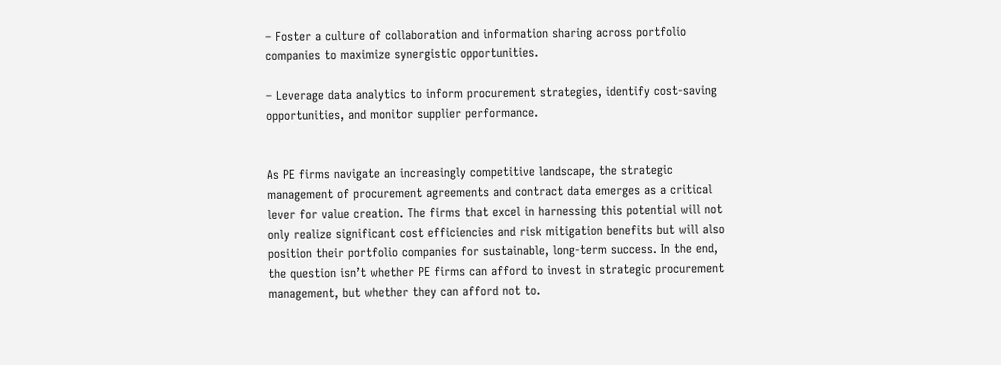– Foster a culture of collaboration and information sharing across portfolio companies to maximize synergistic opportunities.

– Leverage data analytics to inform procurement strategies, identify cost-saving opportunities, and monitor supplier performance.


As PE firms navigate an increasingly competitive landscape, the strategic management of procurement agreements and contract data emerges as a critical lever for value creation. The firms that excel in harnessing this potential will not only realize significant cost efficiencies and risk mitigation benefits but will also position their portfolio companies for sustainable, long-term success. In the end, the question isn’t whether PE firms can afford to invest in strategic procurement management, but whether they can afford not to.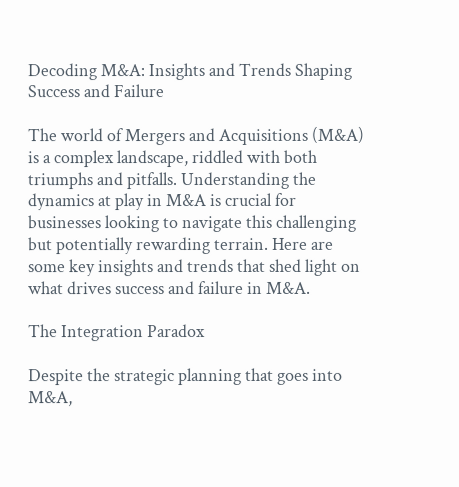Decoding M&A: Insights and Trends Shaping Success and Failure

The world of Mergers and Acquisitions (M&A) is a complex landscape, riddled with both triumphs and pitfalls. Understanding the dynamics at play in M&A is crucial for businesses looking to navigate this challenging but potentially rewarding terrain. Here are some key insights and trends that shed light on what drives success and failure in M&A.

The Integration Paradox

Despite the strategic planning that goes into M&A,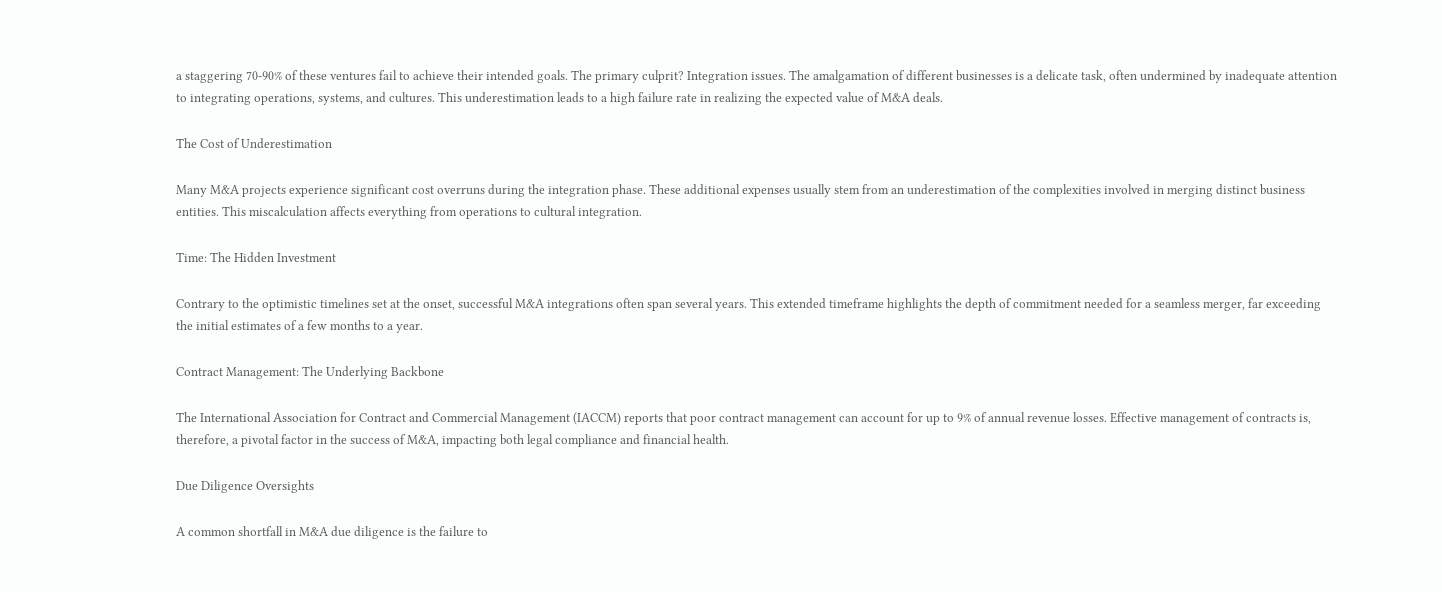a staggering 70-90% of these ventures fail to achieve their intended goals. The primary culprit? Integration issues. The amalgamation of different businesses is a delicate task, often undermined by inadequate attention to integrating operations, systems, and cultures. This underestimation leads to a high failure rate in realizing the expected value of M&A deals.

The Cost of Underestimation

Many M&A projects experience significant cost overruns during the integration phase. These additional expenses usually stem from an underestimation of the complexities involved in merging distinct business entities. This miscalculation affects everything from operations to cultural integration.

Time: The Hidden Investment

Contrary to the optimistic timelines set at the onset, successful M&A integrations often span several years. This extended timeframe highlights the depth of commitment needed for a seamless merger, far exceeding the initial estimates of a few months to a year.

Contract Management: The Underlying Backbone

The International Association for Contract and Commercial Management (IACCM) reports that poor contract management can account for up to 9% of annual revenue losses. Effective management of contracts is, therefore, a pivotal factor in the success of M&A, impacting both legal compliance and financial health.

Due Diligence Oversights

A common shortfall in M&A due diligence is the failure to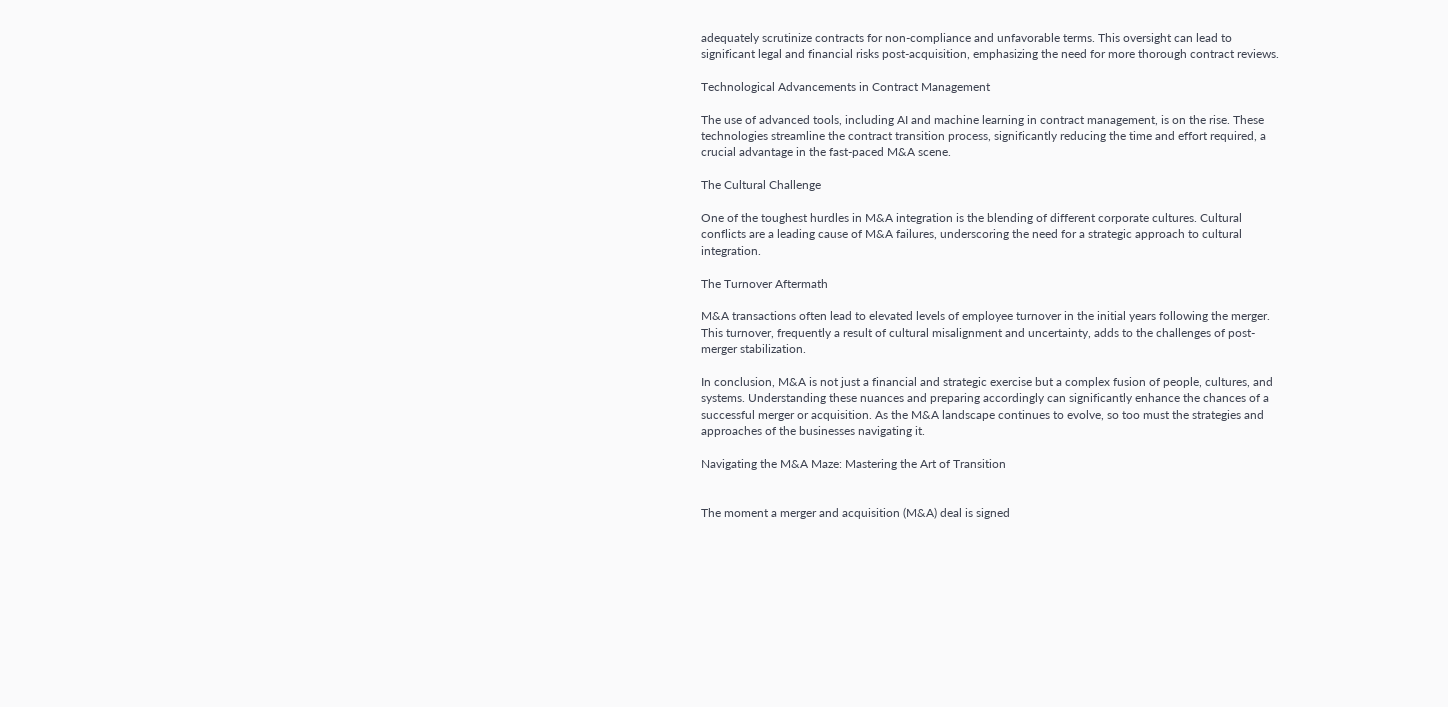adequately scrutinize contracts for non-compliance and unfavorable terms. This oversight can lead to significant legal and financial risks post-acquisition, emphasizing the need for more thorough contract reviews.

Technological Advancements in Contract Management

The use of advanced tools, including AI and machine learning in contract management, is on the rise. These technologies streamline the contract transition process, significantly reducing the time and effort required, a crucial advantage in the fast-paced M&A scene.

The Cultural Challenge

One of the toughest hurdles in M&A integration is the blending of different corporate cultures. Cultural conflicts are a leading cause of M&A failures, underscoring the need for a strategic approach to cultural integration.

The Turnover Aftermath

M&A transactions often lead to elevated levels of employee turnover in the initial years following the merger. This turnover, frequently a result of cultural misalignment and uncertainty, adds to the challenges of post-merger stabilization.

In conclusion, M&A is not just a financial and strategic exercise but a complex fusion of people, cultures, and systems. Understanding these nuances and preparing accordingly can significantly enhance the chances of a successful merger or acquisition. As the M&A landscape continues to evolve, so too must the strategies and approaches of the businesses navigating it.

Navigating the M&A Maze: Mastering the Art of Transition


The moment a merger and acquisition (M&A) deal is signed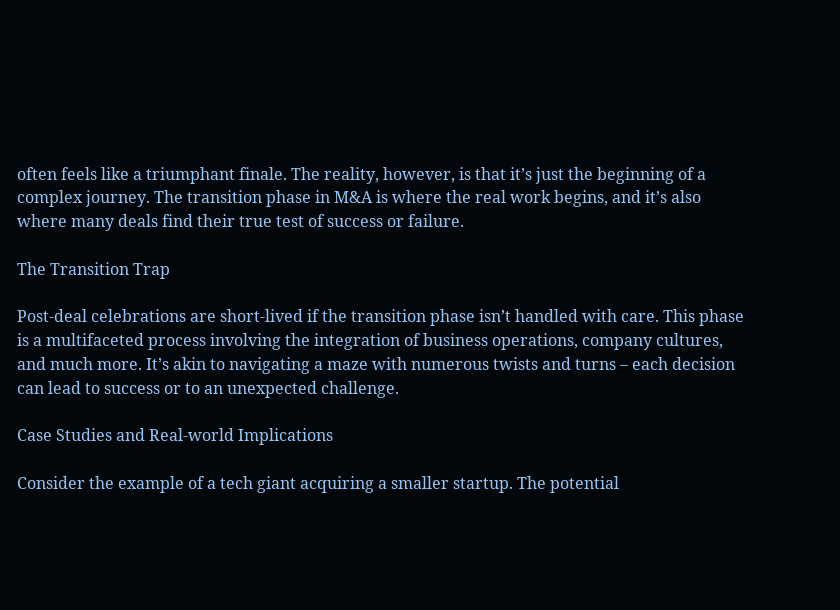often feels like a triumphant finale. The reality, however, is that it’s just the beginning of a complex journey. The transition phase in M&A is where the real work begins, and it’s also where many deals find their true test of success or failure.

The Transition Trap

Post-deal celebrations are short-lived if the transition phase isn’t handled with care. This phase is a multifaceted process involving the integration of business operations, company cultures, and much more. It’s akin to navigating a maze with numerous twists and turns – each decision can lead to success or to an unexpected challenge.

Case Studies and Real-world Implications

Consider the example of a tech giant acquiring a smaller startup. The potential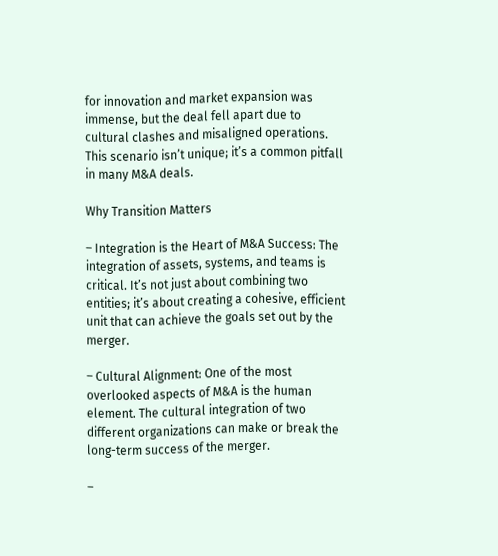for innovation and market expansion was immense, but the deal fell apart due to cultural clashes and misaligned operations. This scenario isn’t unique; it’s a common pitfall in many M&A deals.

Why Transition Matters

– Integration is the Heart of M&A Success: The integration of assets, systems, and teams is critical. It’s not just about combining two entities; it’s about creating a cohesive, efficient unit that can achieve the goals set out by the merger.

– Cultural Alignment: One of the most overlooked aspects of M&A is the human element. The cultural integration of two different organizations can make or break the long-term success of the merger.

–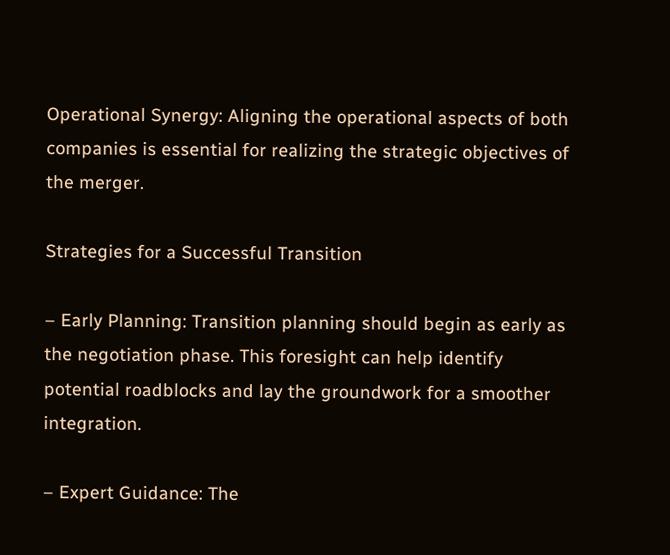Operational Synergy: Aligning the operational aspects of both companies is essential for realizing the strategic objectives of the merger.

Strategies for a Successful Transition

– Early Planning: Transition planning should begin as early as the negotiation phase. This foresight can help identify potential roadblocks and lay the groundwork for a smoother integration.

– Expert Guidance: The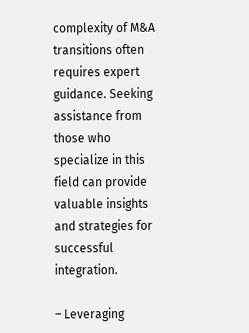complexity of M&A transitions often requires expert guidance. Seeking assistance from those who specialize in this field can provide valuable insights and strategies for successful integration.

– Leveraging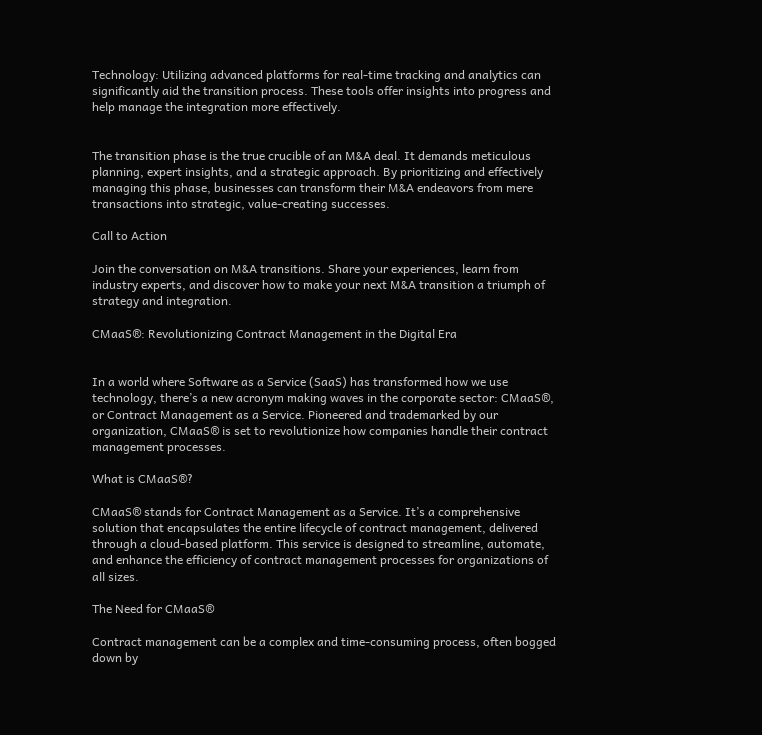Technology: Utilizing advanced platforms for real-time tracking and analytics can significantly aid the transition process. These tools offer insights into progress and help manage the integration more effectively.


The transition phase is the true crucible of an M&A deal. It demands meticulous planning, expert insights, and a strategic approach. By prioritizing and effectively managing this phase, businesses can transform their M&A endeavors from mere transactions into strategic, value-creating successes.

Call to Action

Join the conversation on M&A transitions. Share your experiences, learn from industry experts, and discover how to make your next M&A transition a triumph of strategy and integration.

CMaaS®: Revolutionizing Contract Management in the Digital Era


In a world where Software as a Service (SaaS) has transformed how we use technology, there’s a new acronym making waves in the corporate sector: CMaaS®, or Contract Management as a Service. Pioneered and trademarked by our organization, CMaaS® is set to revolutionize how companies handle their contract management processes.

What is CMaaS®?

CMaaS® stands for Contract Management as a Service. It’s a comprehensive solution that encapsulates the entire lifecycle of contract management, delivered through a cloud-based platform. This service is designed to streamline, automate, and enhance the efficiency of contract management processes for organizations of all sizes.

The Need for CMaaS®

Contract management can be a complex and time-consuming process, often bogged down by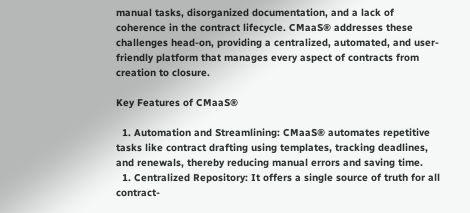manual tasks, disorganized documentation, and a lack of coherence in the contract lifecycle. CMaaS® addresses these challenges head-on, providing a centralized, automated, and user-friendly platform that manages every aspect of contracts from creation to closure.

Key Features of CMaaS®

  1. Automation and Streamlining: CMaaS® automates repetitive tasks like contract drafting using templates, tracking deadlines, and renewals, thereby reducing manual errors and saving time.
  1. Centralized Repository: It offers a single source of truth for all contract-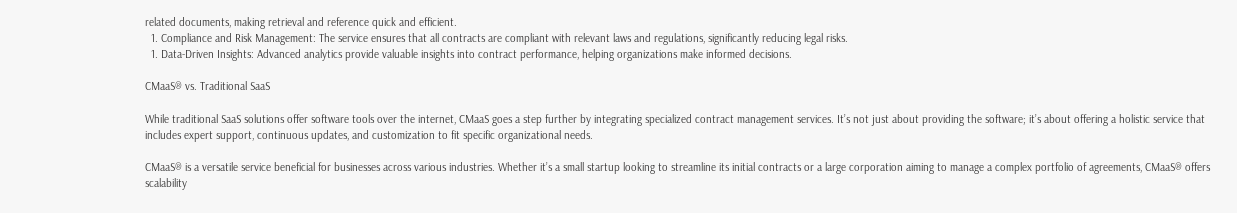related documents, making retrieval and reference quick and efficient.
  1. Compliance and Risk Management: The service ensures that all contracts are compliant with relevant laws and regulations, significantly reducing legal risks.
  1. Data-Driven Insights: Advanced analytics provide valuable insights into contract performance, helping organizations make informed decisions.

CMaaS® vs. Traditional SaaS

While traditional SaaS solutions offer software tools over the internet, CMaaS goes a step further by integrating specialized contract management services. It’s not just about providing the software; it’s about offering a holistic service that includes expert support, continuous updates, and customization to fit specific organizational needs.

CMaaS® is a versatile service beneficial for businesses across various industries. Whether it’s a small startup looking to streamline its initial contracts or a large corporation aiming to manage a complex portfolio of agreements, CMaaS® offers scalability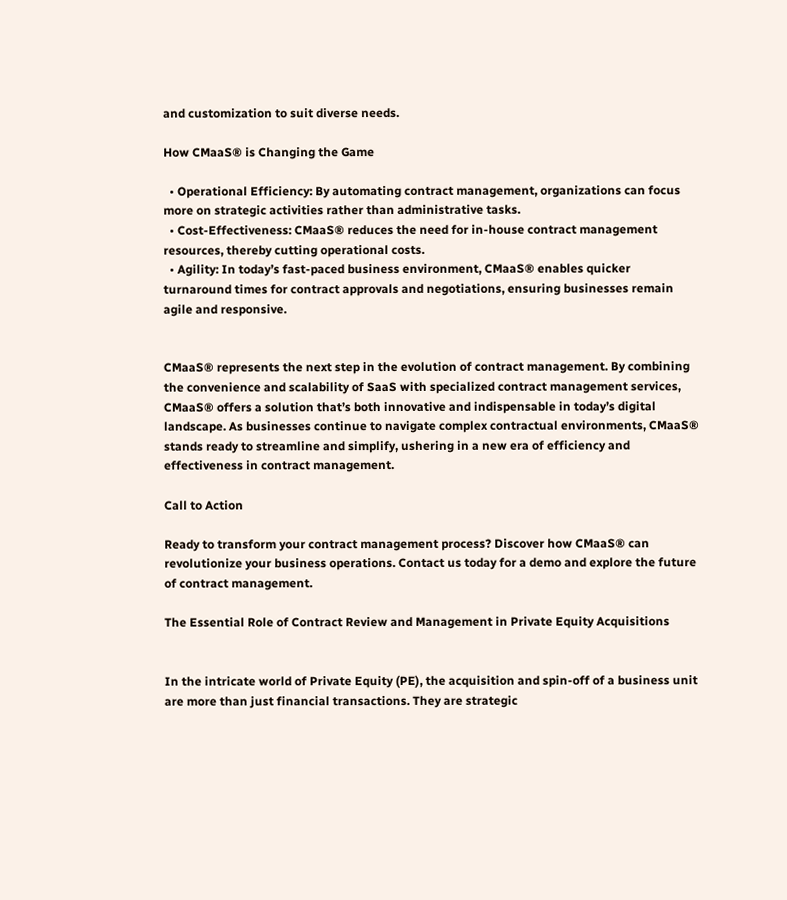and customization to suit diverse needs.

How CMaaS® is Changing the Game

  • Operational Efficiency: By automating contract management, organizations can focus more on strategic activities rather than administrative tasks.
  • Cost-Effectiveness: CMaaS® reduces the need for in-house contract management resources, thereby cutting operational costs.
  • Agility: In today’s fast-paced business environment, CMaaS® enables quicker turnaround times for contract approvals and negotiations, ensuring businesses remain agile and responsive.


CMaaS® represents the next step in the evolution of contract management. By combining the convenience and scalability of SaaS with specialized contract management services, CMaaS® offers a solution that’s both innovative and indispensable in today’s digital landscape. As businesses continue to navigate complex contractual environments, CMaaS® stands ready to streamline and simplify, ushering in a new era of efficiency and effectiveness in contract management.

Call to Action

Ready to transform your contract management process? Discover how CMaaS® can revolutionize your business operations. Contact us today for a demo and explore the future of contract management.

The Essential Role of Contract Review and Management in Private Equity Acquisitions


In the intricate world of Private Equity (PE), the acquisition and spin-off of a business unit are more than just financial transactions. They are strategic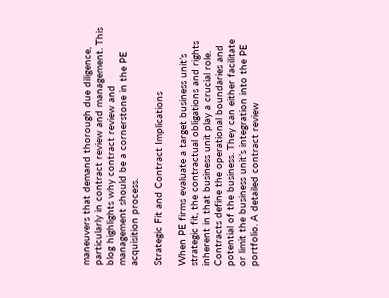maneuvers that demand thorough due diligence, particularly in contract review and management. This blog highlights why contract review and management should be a cornerstone in the PE acquisition process.

Strategic Fit and Contract Implications

When PE firms evaluate a target business unit’s strategic fit, the contractual obligations and rights inherent in that business unit play a crucial role. Contracts define the operational boundaries and potential of the business. They can either facilitate or limit the business unit’s integration into the PE portfolio. A detailed contract review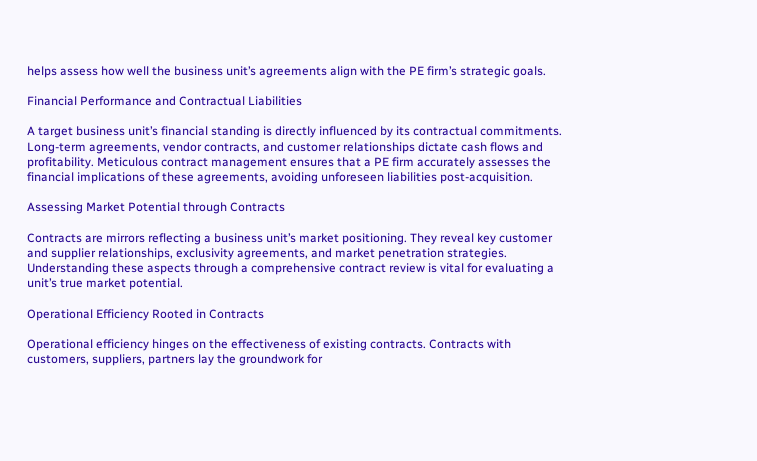helps assess how well the business unit’s agreements align with the PE firm’s strategic goals.

Financial Performance and Contractual Liabilities

A target business unit’s financial standing is directly influenced by its contractual commitments. Long-term agreements, vendor contracts, and customer relationships dictate cash flows and profitability. Meticulous contract management ensures that a PE firm accurately assesses the financial implications of these agreements, avoiding unforeseen liabilities post-acquisition.

Assessing Market Potential through Contracts

Contracts are mirrors reflecting a business unit’s market positioning. They reveal key customer and supplier relationships, exclusivity agreements, and market penetration strategies. Understanding these aspects through a comprehensive contract review is vital for evaluating a unit’s true market potential.

Operational Efficiency Rooted in Contracts

Operational efficiency hinges on the effectiveness of existing contracts. Contracts with customers, suppliers, partners lay the groundwork for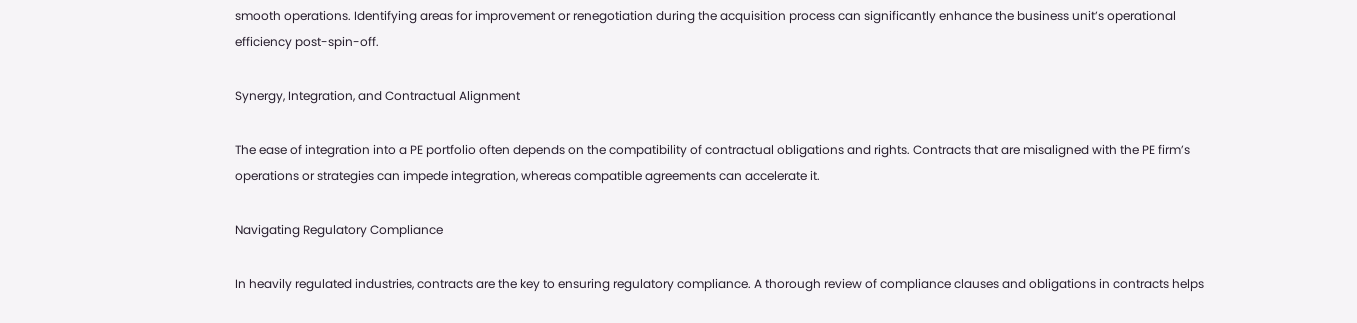smooth operations. Identifying areas for improvement or renegotiation during the acquisition process can significantly enhance the business unit’s operational efficiency post-spin-off.

Synergy, Integration, and Contractual Alignment

The ease of integration into a PE portfolio often depends on the compatibility of contractual obligations and rights. Contracts that are misaligned with the PE firm’s operations or strategies can impede integration, whereas compatible agreements can accelerate it.

Navigating Regulatory Compliance

In heavily regulated industries, contracts are the key to ensuring regulatory compliance. A thorough review of compliance clauses and obligations in contracts helps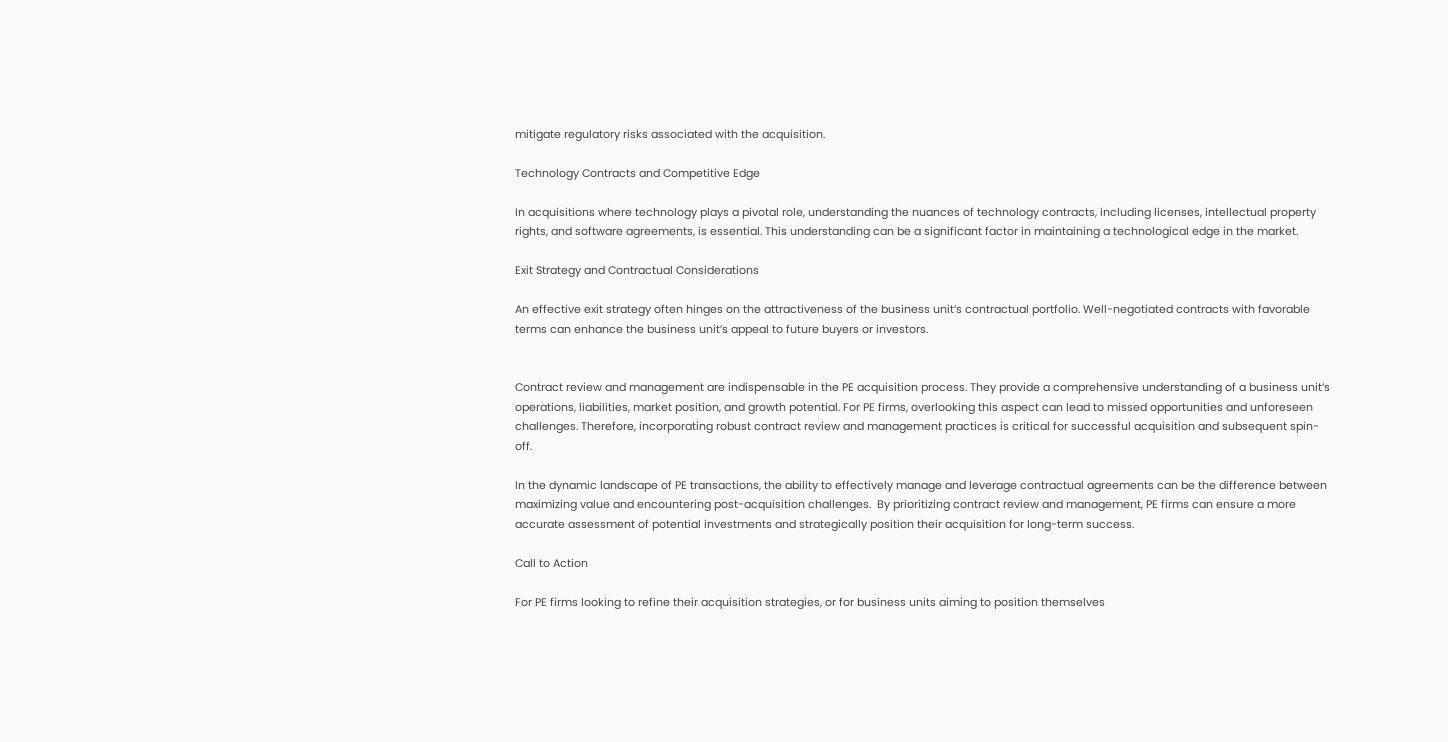mitigate regulatory risks associated with the acquisition.

Technology Contracts and Competitive Edge

In acquisitions where technology plays a pivotal role, understanding the nuances of technology contracts, including licenses, intellectual property rights, and software agreements, is essential. This understanding can be a significant factor in maintaining a technological edge in the market.

Exit Strategy and Contractual Considerations

An effective exit strategy often hinges on the attractiveness of the business unit’s contractual portfolio. Well-negotiated contracts with favorable terms can enhance the business unit’s appeal to future buyers or investors.


Contract review and management are indispensable in the PE acquisition process. They provide a comprehensive understanding of a business unit’s operations, liabilities, market position, and growth potential. For PE firms, overlooking this aspect can lead to missed opportunities and unforeseen challenges. Therefore, incorporating robust contract review and management practices is critical for successful acquisition and subsequent spin-off.

In the dynamic landscape of PE transactions, the ability to effectively manage and leverage contractual agreements can be the difference between maximizing value and encountering post-acquisition challenges.  By prioritizing contract review and management, PE firms can ensure a more accurate assessment of potential investments and strategically position their acquisition for long-term success.

Call to Action

For PE firms looking to refine their acquisition strategies, or for business units aiming to position themselves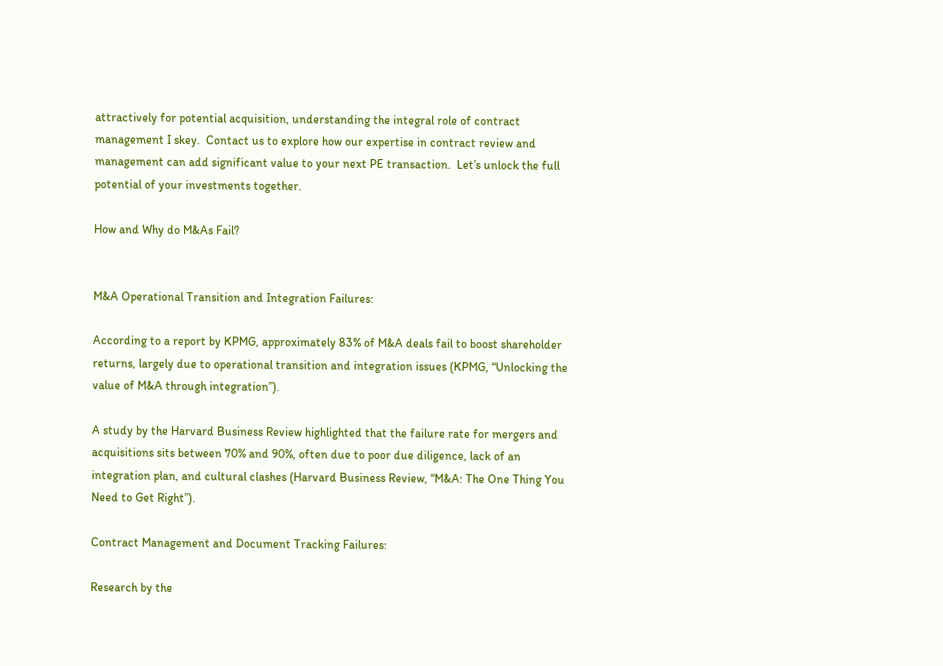attractively for potential acquisition, understanding the integral role of contract management I skey.  Contact us to explore how our expertise in contract review and management can add significant value to your next PE transaction.  Let’s unlock the full potential of your investments together.

How and Why do M&As Fail?


M&A Operational Transition and Integration Failures:

According to a report by KPMG, approximately 83% of M&A deals fail to boost shareholder returns, largely due to operational transition and integration issues (KPMG, “Unlocking the value of M&A through integration”).

A study by the Harvard Business Review highlighted that the failure rate for mergers and acquisitions sits between 70% and 90%, often due to poor due diligence, lack of an integration plan, and cultural clashes (Harvard Business Review, “M&A: The One Thing You Need to Get Right”).

Contract Management and Document Tracking Failures:

Research by the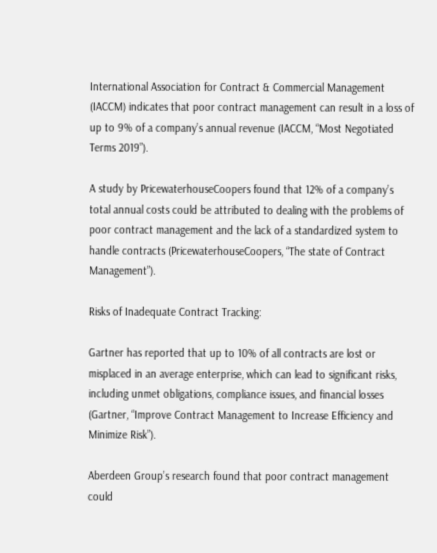International Association for Contract & Commercial Management (IACCM) indicates that poor contract management can result in a loss of up to 9% of a company’s annual revenue (IACCM, “Most Negotiated Terms 2019”).

A study by PricewaterhouseCoopers found that 12% of a company’s total annual costs could be attributed to dealing with the problems of poor contract management and the lack of a standardized system to handle contracts (PricewaterhouseCoopers, “The state of Contract Management”).

Risks of Inadequate Contract Tracking:

Gartner has reported that up to 10% of all contracts are lost or misplaced in an average enterprise, which can lead to significant risks, including unmet obligations, compliance issues, and financial losses (Gartner, “Improve Contract Management to Increase Efficiency and Minimize Risk”).

Aberdeen Group’s research found that poor contract management could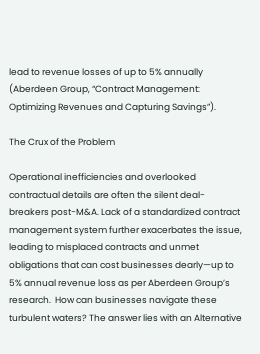lead to revenue losses of up to 5% annually (Aberdeen Group, “Contract Management: Optimizing Revenues and Capturing Savings”).

The Crux of the Problem

Operational inefficiencies and overlooked contractual details are often the silent deal-breakers post-M&A. Lack of a standardized contract management system further exacerbates the issue, leading to misplaced contracts and unmet obligations that can cost businesses dearly—up to 5% annual revenue loss as per Aberdeen Group’s research.  How can businesses navigate these turbulent waters? The answer lies with an Alternative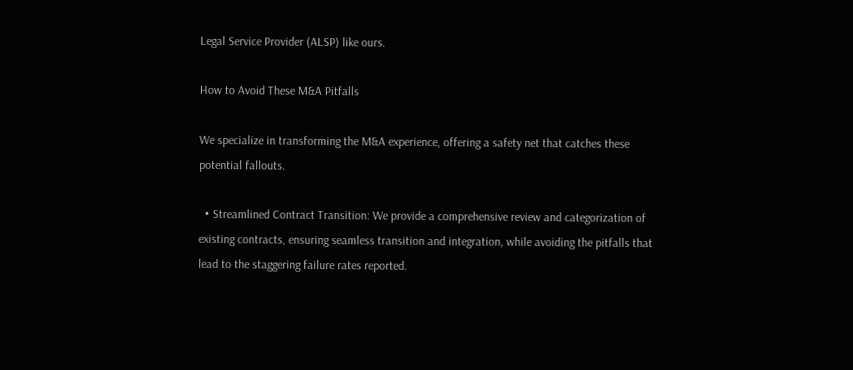Legal Service Provider (ALSP) like ours.

How to Avoid These M&A Pitfalls

We specialize in transforming the M&A experience, offering a safety net that catches these potential fallouts.

  • Streamlined Contract Transition: We provide a comprehensive review and categorization of existing contracts, ensuring seamless transition and integration, while avoiding the pitfalls that lead to the staggering failure rates reported.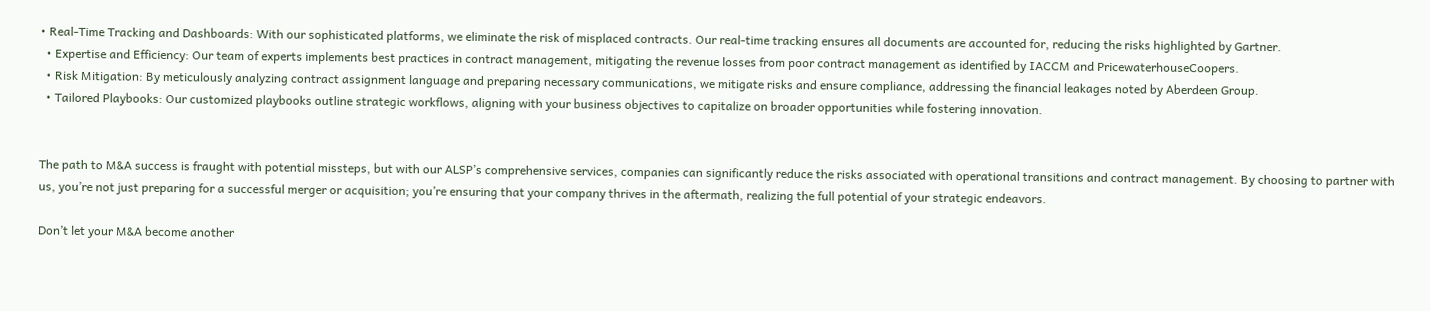• Real-Time Tracking and Dashboards: With our sophisticated platforms, we eliminate the risk of misplaced contracts. Our real-time tracking ensures all documents are accounted for, reducing the risks highlighted by Gartner.
  • Expertise and Efficiency: Our team of experts implements best practices in contract management, mitigating the revenue losses from poor contract management as identified by IACCM and PricewaterhouseCoopers.
  • Risk Mitigation: By meticulously analyzing contract assignment language and preparing necessary communications, we mitigate risks and ensure compliance, addressing the financial leakages noted by Aberdeen Group.
  • Tailored Playbooks: Our customized playbooks outline strategic workflows, aligning with your business objectives to capitalize on broader opportunities while fostering innovation.


The path to M&A success is fraught with potential missteps, but with our ALSP’s comprehensive services, companies can significantly reduce the risks associated with operational transitions and contract management. By choosing to partner with us, you’re not just preparing for a successful merger or acquisition; you’re ensuring that your company thrives in the aftermath, realizing the full potential of your strategic endeavors.

Don’t let your M&A become another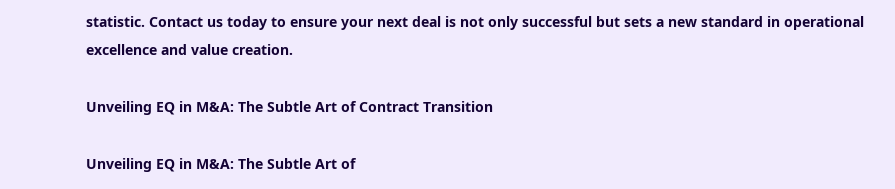statistic. Contact us today to ensure your next deal is not only successful but sets a new standard in operational excellence and value creation.

Unveiling EQ in M&A: The Subtle Art of Contract Transition

Unveiling EQ in M&A: The Subtle Art of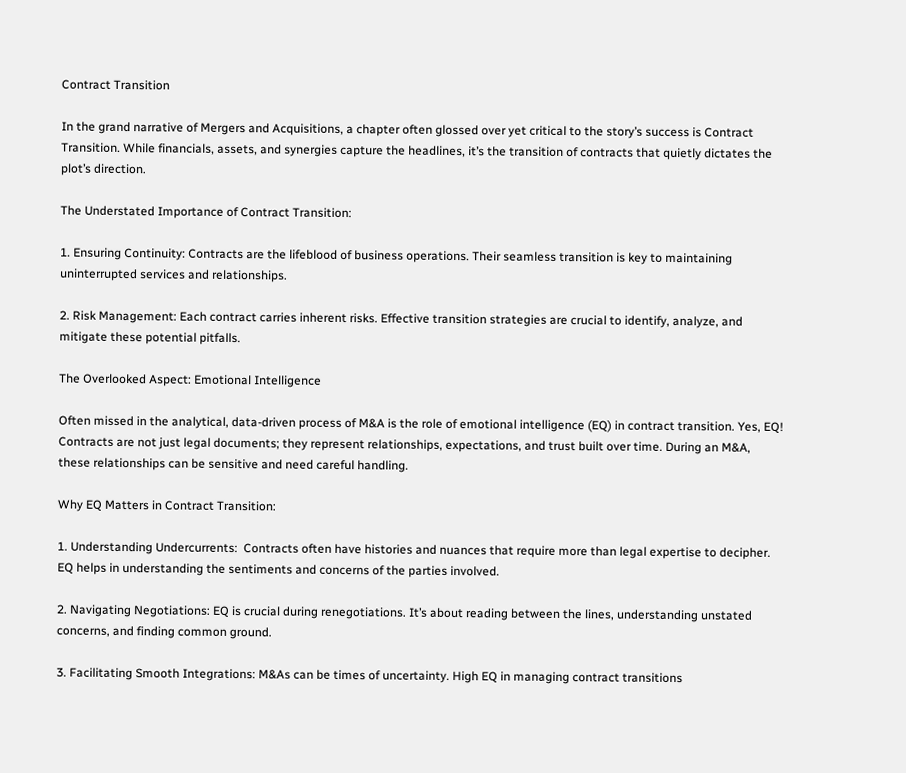Contract Transition

In the grand narrative of Mergers and Acquisitions, a chapter often glossed over yet critical to the story’s success is Contract Transition. While financials, assets, and synergies capture the headlines, it’s the transition of contracts that quietly dictates the plot’s direction.

The Understated Importance of Contract Transition:

1. Ensuring Continuity: Contracts are the lifeblood of business operations. Their seamless transition is key to maintaining uninterrupted services and relationships.

2. Risk Management: Each contract carries inherent risks. Effective transition strategies are crucial to identify, analyze, and mitigate these potential pitfalls.

The Overlooked Aspect: Emotional Intelligence

Often missed in the analytical, data-driven process of M&A is the role of emotional intelligence (EQ) in contract transition. Yes, EQ! Contracts are not just legal documents; they represent relationships, expectations, and trust built over time. During an M&A, these relationships can be sensitive and need careful handling.

Why EQ Matters in Contract Transition:

1. Understanding Undercurrents:  Contracts often have histories and nuances that require more than legal expertise to decipher. EQ helps in understanding the sentiments and concerns of the parties involved.

2. Navigating Negotiations: EQ is crucial during renegotiations. It’s about reading between the lines, understanding unstated concerns, and finding common ground.

3. Facilitating Smooth Integrations: M&As can be times of uncertainty. High EQ in managing contract transitions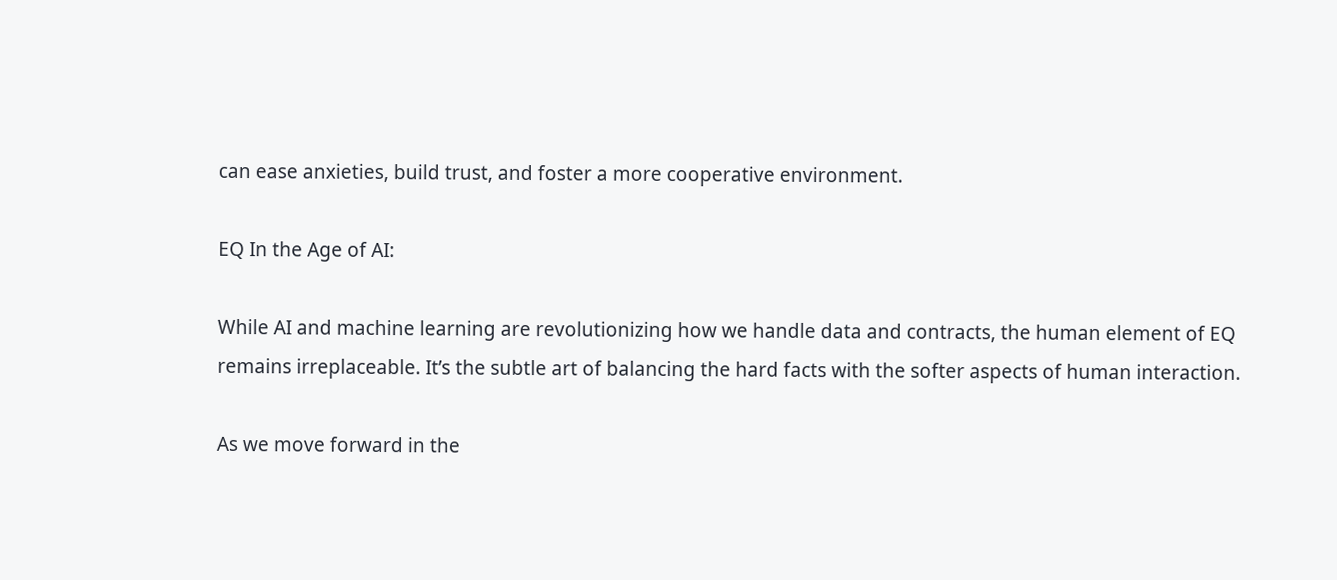can ease anxieties, build trust, and foster a more cooperative environment.

EQ In the Age of AI:

While AI and machine learning are revolutionizing how we handle data and contracts, the human element of EQ remains irreplaceable. It’s the subtle art of balancing the hard facts with the softer aspects of human interaction.

As we move forward in the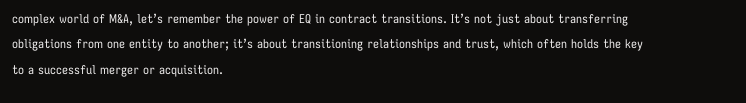complex world of M&A, let’s remember the power of EQ in contract transitions. It’s not just about transferring obligations from one entity to another; it’s about transitioning relationships and trust, which often holds the key to a successful merger or acquisition.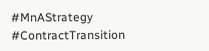#MnAStrategy #ContractTransition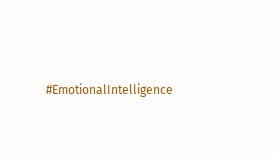#EmotionalIntelligence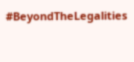#BeyondTheLegalities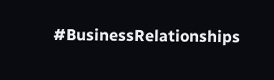#BusinessRelationships